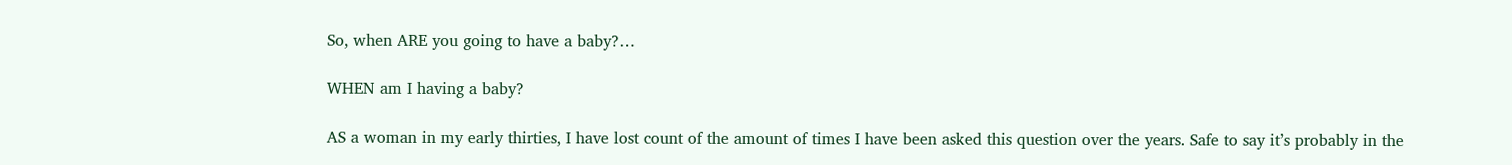So, when ARE you going to have a baby?…

WHEN am I having a baby?

AS a woman in my early thirties, I have lost count of the amount of times I have been asked this question over the years. Safe to say it’s probably in the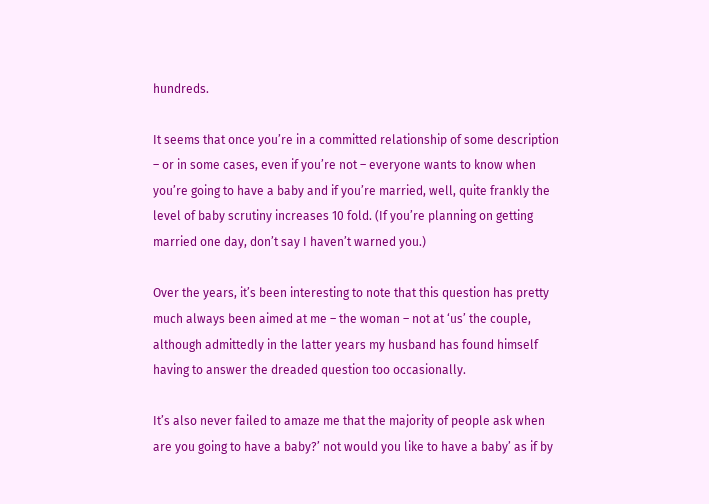hundreds.

It seems that once you’re in a committed relationship of some description – or in some cases, even if you’re not – everyone wants to know when you’re going to have a baby and if you’re married, well, quite frankly the level of baby scrutiny increases 10 fold. (If you’re planning on getting married one day, don’t say I haven’t warned you.)

Over the years, it’s been interesting to note that this question has pretty much always been aimed at me – the woman – not at ‘us’ the couple, although admittedly in the latter years my husband has found himself having to answer the dreaded question too occasionally.

It’s also never failed to amaze me that the majority of people ask when are you going to have a baby?’ not would you like to have a baby’ as if by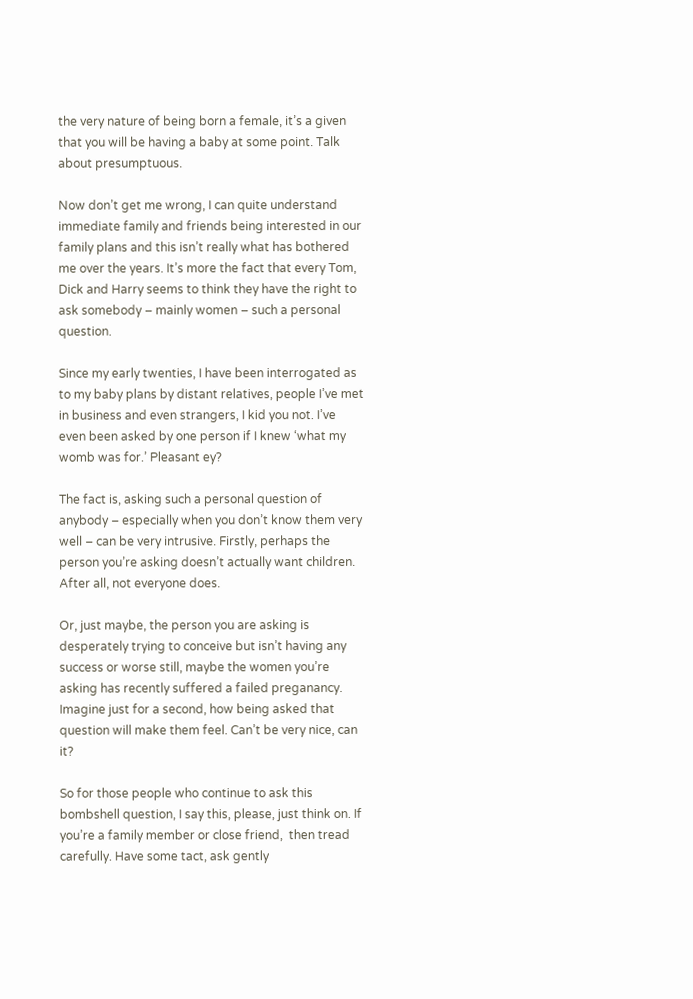the very nature of being born a female, it’s a given that you will be having a baby at some point. Talk about presumptuous.

Now don’t get me wrong, I can quite understand immediate family and friends being interested in our family plans and this isn’t really what has bothered me over the years. It’s more the fact that every Tom, Dick and Harry seems to think they have the right to ask somebody – mainly women – such a personal question.

Since my early twenties, I have been interrogated as to my baby plans by distant relatives, people I’ve met in business and even strangers, I kid you not. I’ve even been asked by one person if I knew ‘what my womb was for.’ Pleasant ey?

The fact is, asking such a personal question of anybody – especially when you don’t know them very well – can be very intrusive. Firstly, perhaps the person you’re asking doesn’t actually want children. After all, not everyone does.

Or, just maybe, the person you are asking is desperately trying to conceive but isn’t having any success or worse still, maybe the women you’re asking has recently suffered a failed preganancy. Imagine just for a second, how being asked that question will make them feel. Can’t be very nice, can it?

So for those people who continue to ask this bombshell question, I say this, please, just think on. If you’re a family member or close friend,  then tread carefully. Have some tact, ask gently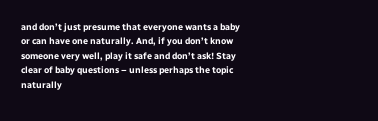and don’t just presume that everyone wants a baby or can have one naturally. And, if you don’t know someone very well, play it safe and don’t ask! Stay clear of baby questions – unless perhaps the topic naturally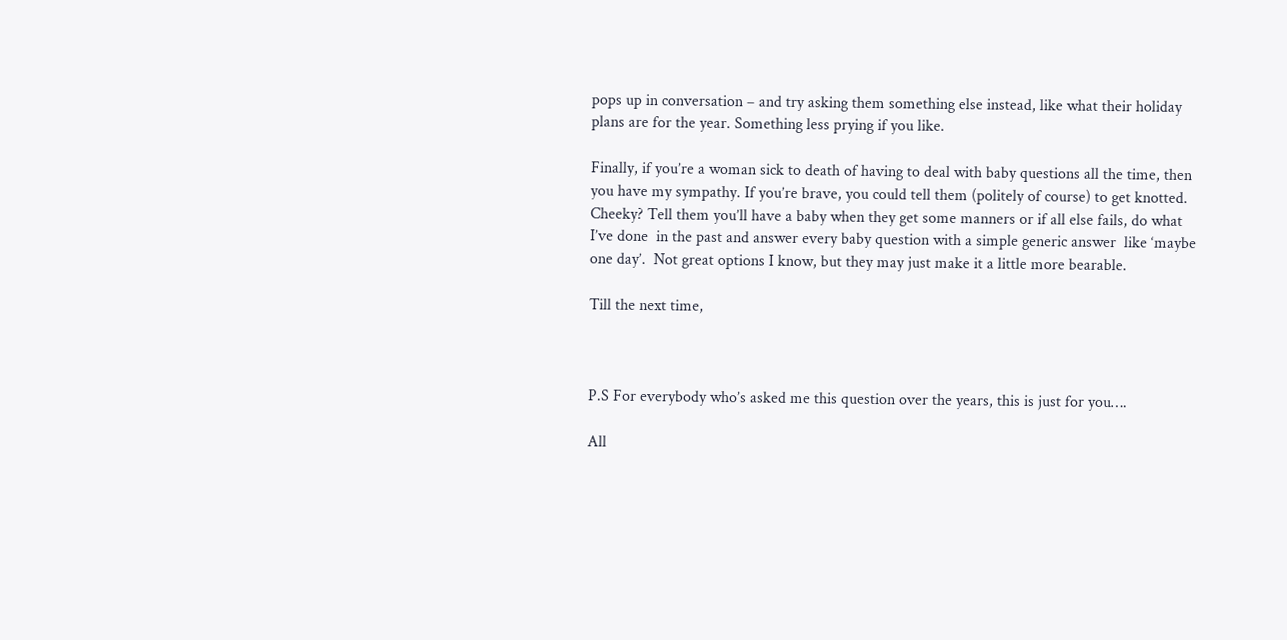pops up in conversation – and try asking them something else instead, like what their holiday plans are for the year. Something less prying if you like.

Finally, if you’re a woman sick to death of having to deal with baby questions all the time, then you have my sympathy. If you’re brave, you could tell them (politely of course) to get knotted. Cheeky? Tell them you’ll have a baby when they get some manners or if all else fails, do what I’ve done  in the past and answer every baby question with a simple generic answer  like ‘maybe one day’.  Not great options I know, but they may just make it a little more bearable.

Till the next time,



P.S For everybody who’s asked me this question over the years, this is just for you….

All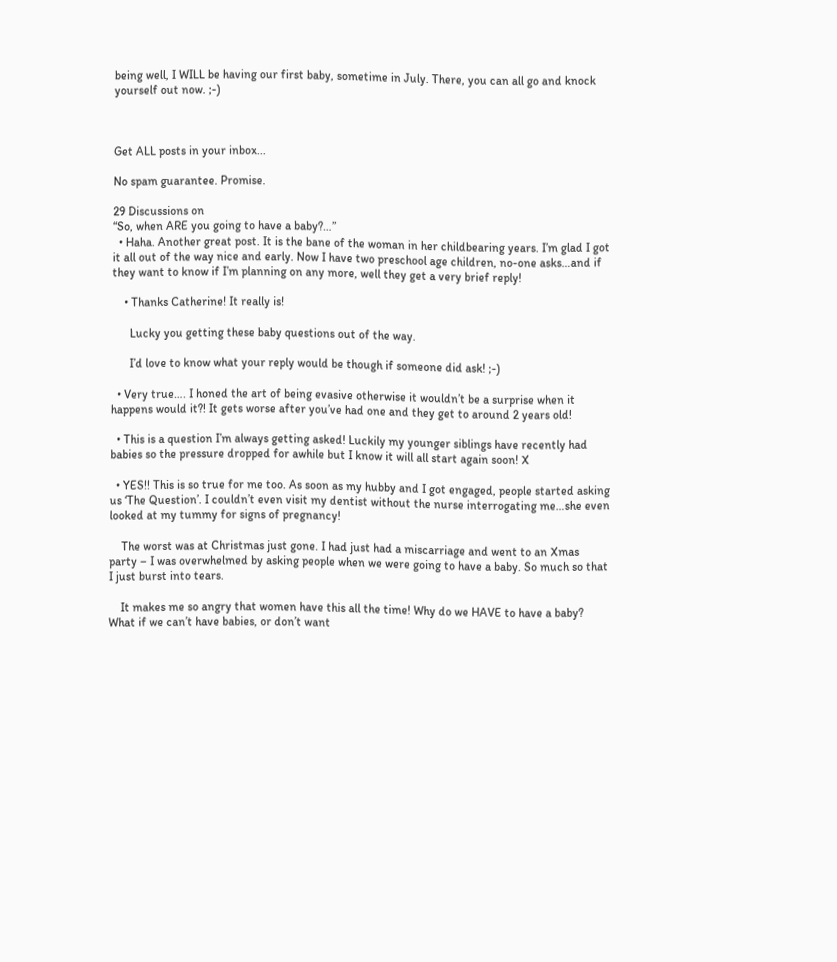being well, I WILL be having our first baby, sometime in July. There, you can all go and knock yourself out now. ;-)



Get ALL posts in your inbox...

No spam guarantee. Promise.

29 Discussions on
“So, when ARE you going to have a baby?…”
  • Haha. Another great post. It is the bane of the woman in her childbearing years. I’m glad I got it all out of the way nice and early. Now I have two preschool age children, no-one asks…and if they want to know if I’m planning on any more, well they get a very brief reply!

    • Thanks Catherine! It really is!

      Lucky you getting these baby questions out of the way.

      I’d love to know what your reply would be though if someone did ask! ;-)

  • Very true…. I honed the art of being evasive otherwise it wouldn’t be a surprise when it happens would it?! It gets worse after you’ve had one and they get to around 2 years old!

  • This is a question I’m always getting asked! Luckily my younger siblings have recently had babies so the pressure dropped for awhile but I know it will all start again soon! X

  • YES!! This is so true for me too. As soon as my hubby and I got engaged, people started asking us ‘The Question’. I couldn’t even visit my dentist without the nurse interrogating me…she even looked at my tummy for signs of pregnancy!

    The worst was at Christmas just gone. I had just had a miscarriage and went to an Xmas party – I was overwhelmed by asking people when we were going to have a baby. So much so that I just burst into tears.

    It makes me so angry that women have this all the time! Why do we HAVE to have a baby? What if we can’t have babies, or don’t want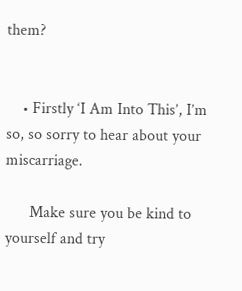them?


    • Firstly ‘I Am Into This’, I’m so, so sorry to hear about your miscarriage.

      Make sure you be kind to yourself and try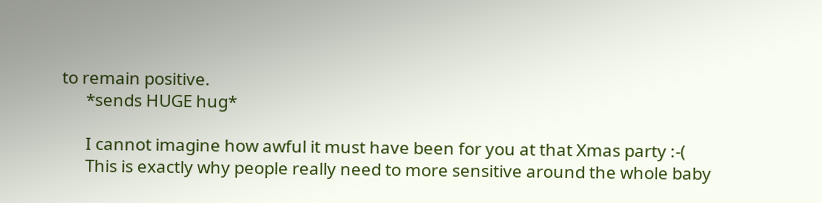to remain positive.
      *sends HUGE hug*

      I cannot imagine how awful it must have been for you at that Xmas party :-(
      This is exactly why people really need to more sensitive around the whole baby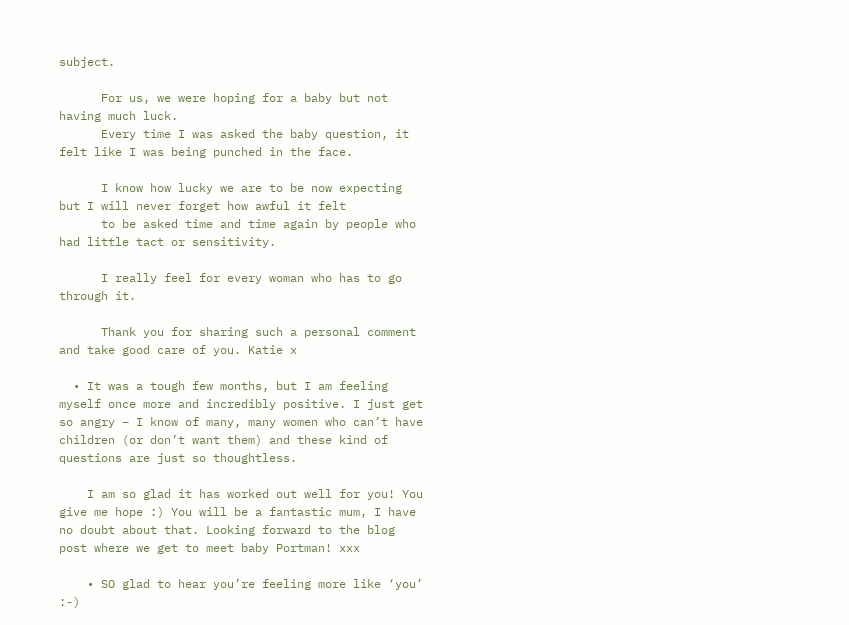subject.

      For us, we were hoping for a baby but not having much luck.
      Every time I was asked the baby question, it felt like I was being punched in the face.

      I know how lucky we are to be now expecting but I will never forget how awful it felt
      to be asked time and time again by people who had little tact or sensitivity.

      I really feel for every woman who has to go through it.

      Thank you for sharing such a personal comment and take good care of you. Katie x

  • It was a tough few months, but I am feeling myself once more and incredibly positive. I just get so angry – I know of many, many women who can’t have children (or don’t want them) and these kind of questions are just so thoughtless.

    I am so glad it has worked out well for you! You give me hope :) You will be a fantastic mum, I have no doubt about that. Looking forward to the blog post where we get to meet baby Portman! xxx

    • SO glad to hear you’re feeling more like ‘you’ :-)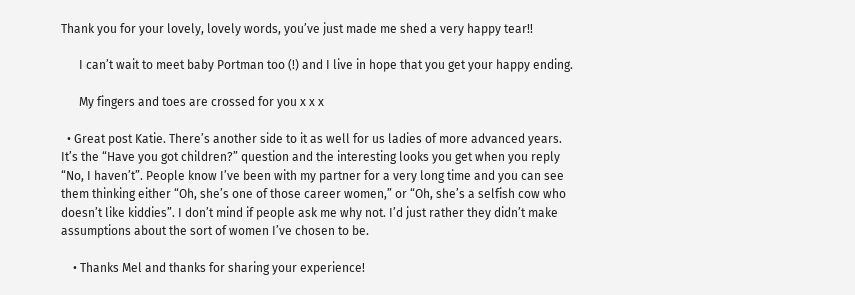Thank you for your lovely, lovely words, you’ve just made me shed a very happy tear!!

      I can’t wait to meet baby Portman too (!) and I live in hope that you get your happy ending.

      My fingers and toes are crossed for you x x x

  • Great post Katie. There’s another side to it as well for us ladies of more advanced years. It’s the “Have you got children?” question and the interesting looks you get when you reply “No, I haven’t”. People know I’ve been with my partner for a very long time and you can see them thinking either “Oh, she’s one of those career women,” or “Oh, she’s a selfish cow who doesn’t like kiddies”. I don’t mind if people ask me why not. I’d just rather they didn’t make assumptions about the sort of women I’ve chosen to be.

    • Thanks Mel and thanks for sharing your experience!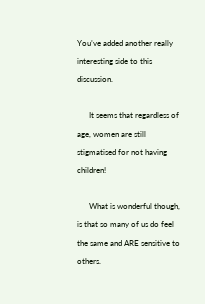You’ve added another really interesting side to this discussion.

      It seems that regardless of age, women are still stigmatised for not having children!

      What is wonderful though, is that so many of us do feel the same and ARE sensitive to others.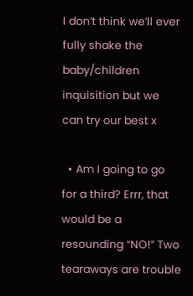I don’t think we’ll ever fully shake the baby/children inquisition but we can try our best x

  • Am I going to go for a third? Errr, that would be a resounding “NO!” Two tearaways are trouble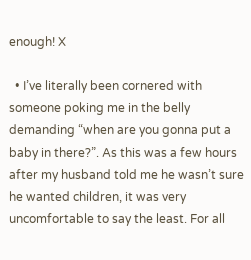enough! X

  • I’ve literally been cornered with someone poking me in the belly demanding “when are you gonna put a baby in there?”. As this was a few hours after my husband told me he wasn’t sure he wanted children, it was very uncomfortable to say the least. For all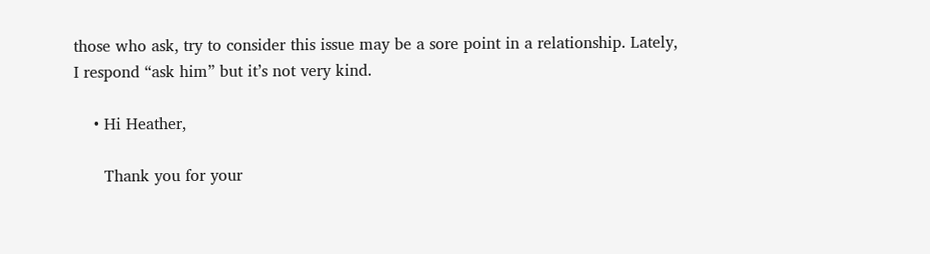those who ask, try to consider this issue may be a sore point in a relationship. Lately, I respond “ask him” but it’s not very kind.

    • Hi Heather,

      Thank you for your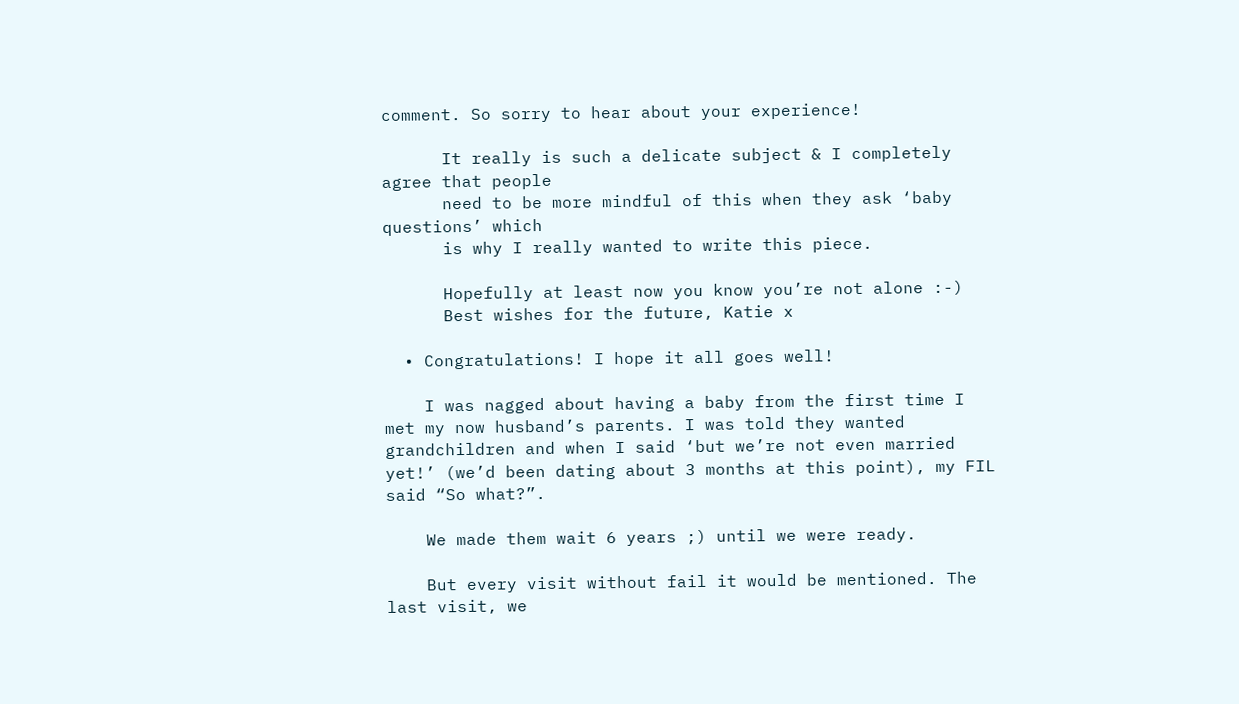comment. So sorry to hear about your experience!

      It really is such a delicate subject & I completely agree that people
      need to be more mindful of this when they ask ‘baby questions’ which
      is why I really wanted to write this piece.

      Hopefully at least now you know you’re not alone :-)
      Best wishes for the future, Katie x

  • Congratulations! I hope it all goes well!

    I was nagged about having a baby from the first time I met my now husband’s parents. I was told they wanted grandchildren and when I said ‘but we’re not even married yet!’ (we’d been dating about 3 months at this point), my FIL said “So what?”.

    We made them wait 6 years ;) until we were ready.

    But every visit without fail it would be mentioned. The last visit, we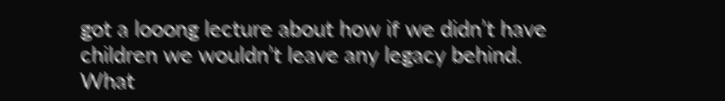got a looong lecture about how if we didn’t have children we wouldn’t leave any legacy behind. What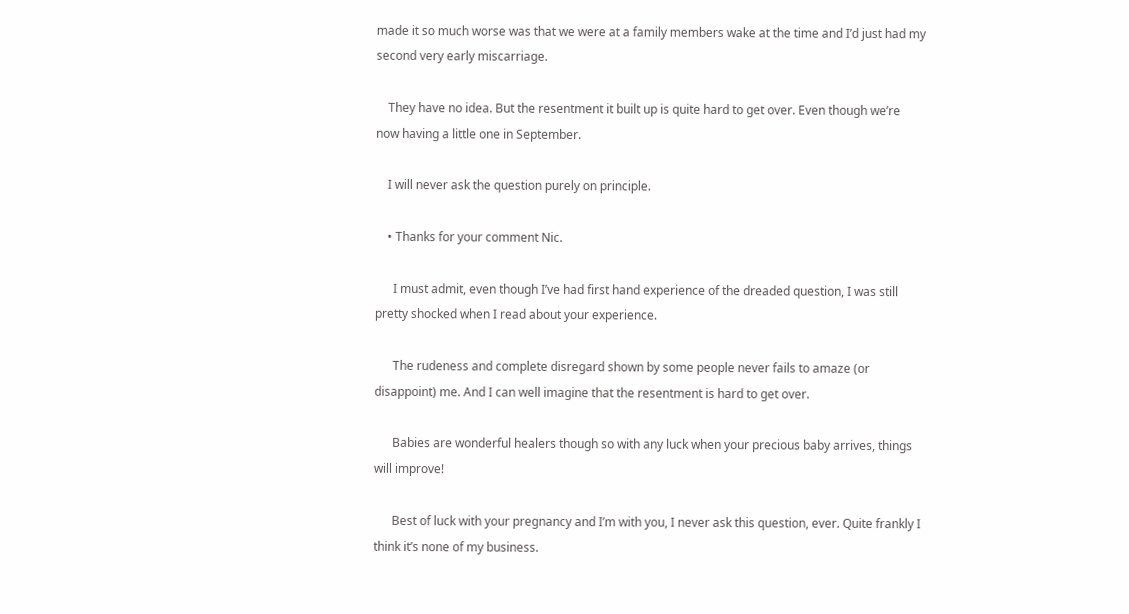made it so much worse was that we were at a family members wake at the time and I’d just had my second very early miscarriage.

    They have no idea. But the resentment it built up is quite hard to get over. Even though we’re now having a little one in September.

    I will never ask the question purely on principle.

    • Thanks for your comment Nic.

      I must admit, even though I’ve had first hand experience of the dreaded question, I was still pretty shocked when I read about your experience.

      The rudeness and complete disregard shown by some people never fails to amaze (or disappoint) me. And I can well imagine that the resentment is hard to get over.

      Babies are wonderful healers though so with any luck when your precious baby arrives, things will improve!

      Best of luck with your pregnancy and I’m with you, I never ask this question, ever. Quite frankly I think it’s none of my business.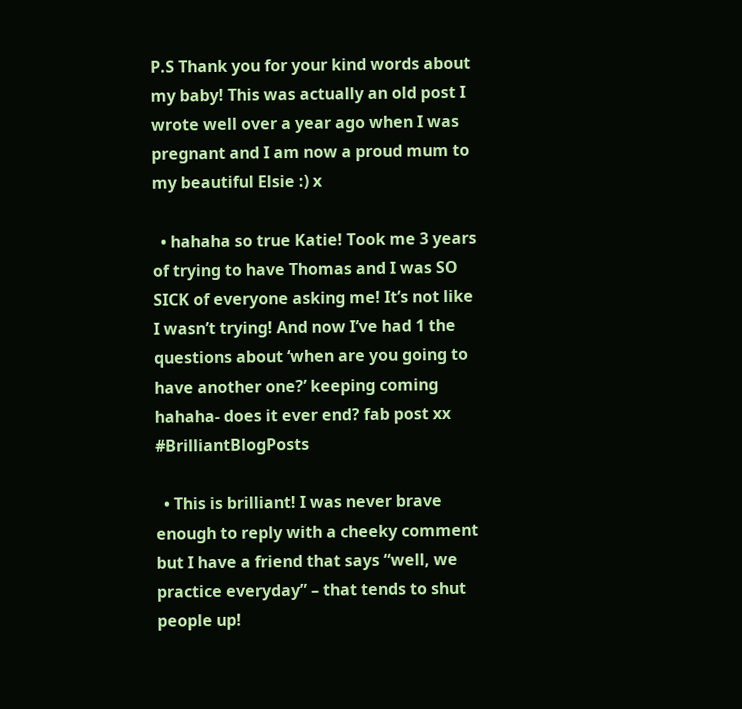P.S Thank you for your kind words about my baby! This was actually an old post I wrote well over a year ago when I was pregnant and I am now a proud mum to my beautiful Elsie :) x

  • hahaha so true Katie! Took me 3 years of trying to have Thomas and I was SO SICK of everyone asking me! It’s not like I wasn’t trying! And now I’ve had 1 the questions about ‘when are you going to have another one?’ keeping coming hahaha- does it ever end? fab post xx #BrilliantBlogPosts

  • This is brilliant! I was never brave enough to reply with a cheeky comment but I have a friend that says “well, we practice everyday” – that tends to shut people up!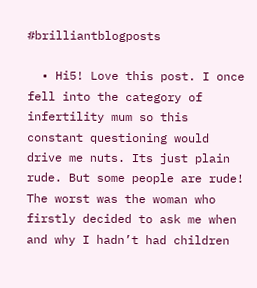#brilliantblogposts

  • Hi5! Love this post. I once fell into the category of infertility mum so this constant questioning would drive me nuts. Its just plain rude. But some people are rude! The worst was the woman who firstly decided to ask me when and why I hadn’t had children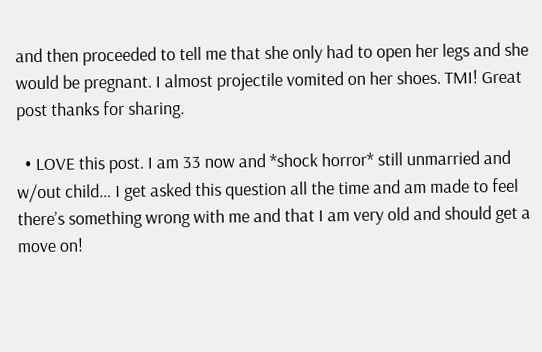and then proceeded to tell me that she only had to open her legs and she would be pregnant. I almost projectile vomited on her shoes. TMI! Great post thanks for sharing.

  • LOVE this post. I am 33 now and *shock horror* still unmarried and w/out child… I get asked this question all the time and am made to feel there’s something wrong with me and that I am very old and should get a move on!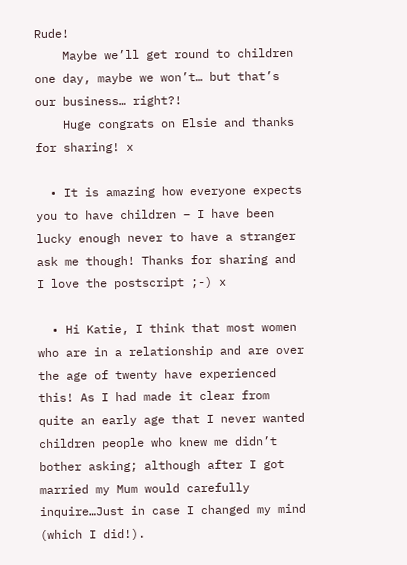Rude!
    Maybe we’ll get round to children one day, maybe we won’t… but that’s our business… right?!
    Huge congrats on Elsie and thanks for sharing! x

  • It is amazing how everyone expects you to have children – I have been lucky enough never to have a stranger ask me though! Thanks for sharing and I love the postscript ;-) x

  • Hi Katie, I think that most women who are in a relationship and are over the age of twenty have experienced this! As I had made it clear from quite an early age that I never wanted children people who knew me didn’t bother asking; although after I got married my Mum would carefully inquire…Just in case I changed my mind (which I did!).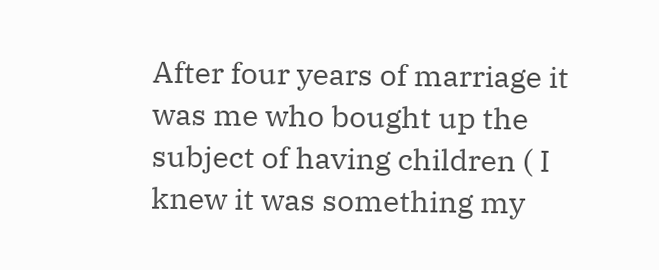After four years of marriage it was me who bought up the subject of having children ( I knew it was something my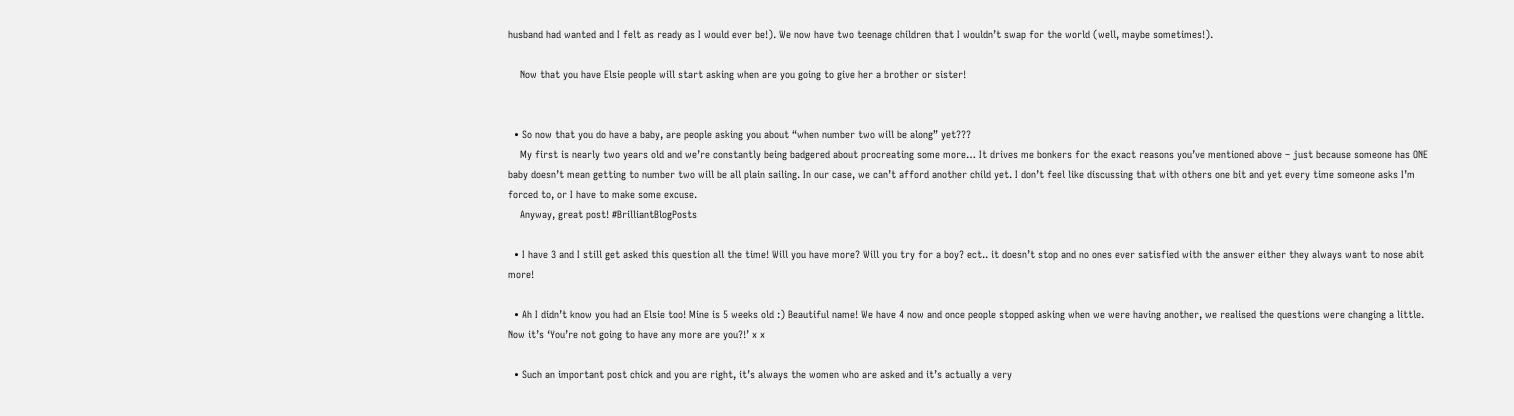husband had wanted and I felt as ready as I would ever be!). We now have two teenage children that I wouldn’t swap for the world (well, maybe sometimes!).

    Now that you have Elsie people will start asking when are you going to give her a brother or sister!


  • So now that you do have a baby, are people asking you about “when number two will be along” yet???
    My first is nearly two years old and we’re constantly being badgered about procreating some more… It drives me bonkers for the exact reasons you’ve mentioned above – just because someone has ONE baby doesn’t mean getting to number two will be all plain sailing. In our case, we can’t afford another child yet. I don’t feel like discussing that with others one bit and yet every time someone asks I’m forced to, or I have to make some excuse.
    Anyway, great post! #BrilliantBlogPosts

  • I have 3 and I still get asked this question all the time! Will you have more? Will you try for a boy? ect.. it doesn’t stop and no ones ever satisfied with the answer either they always want to nose abit more!

  • Ah I didn’t know you had an Elsie too! Mine is 5 weeks old :) Beautiful name! We have 4 now and once people stopped asking when we were having another, we realised the questions were changing a little. Now it’s ‘You’re not going to have any more are you?!’ x x

  • Such an important post chick and you are right, it’s always the women who are asked and it’s actually a very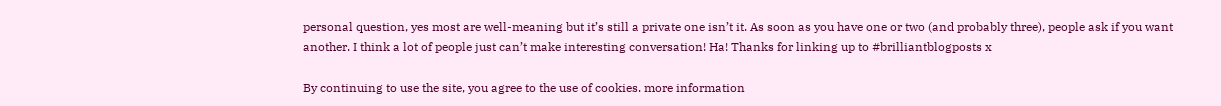personal question, yes most are well-meaning but it’s still a private one isn’t it. As soon as you have one or two (and probably three), people ask if you want another. I think a lot of people just can’t make interesting conversation! Ha! Thanks for linking up to #brilliantblogposts x

By continuing to use the site, you agree to the use of cookies. more information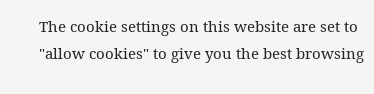The cookie settings on this website are set to "allow cookies" to give you the best browsing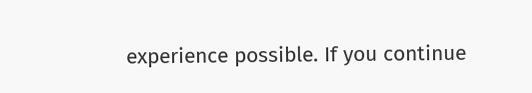experience possible. If you continue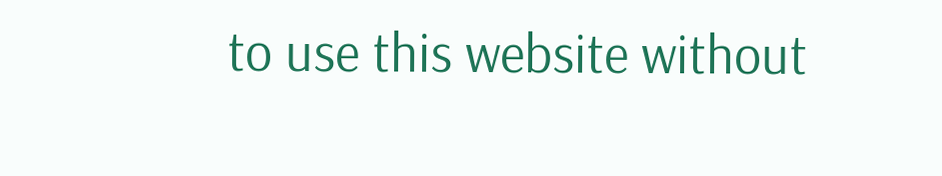to use this website without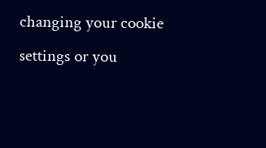changing your cookie settings or you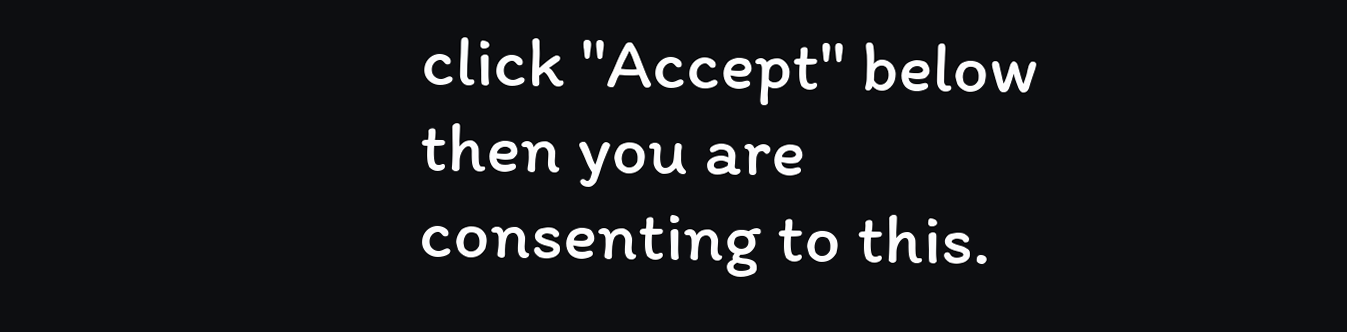click "Accept" below then you are consenting to this.